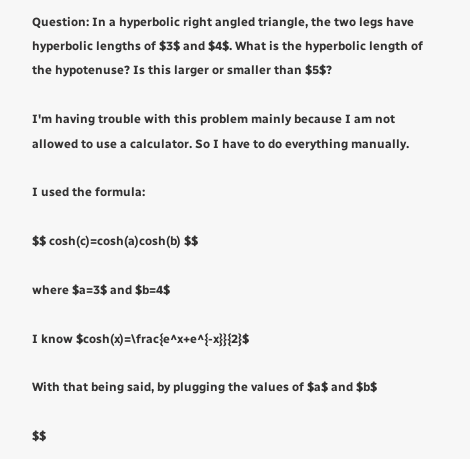Question: In a hyperbolic right angled triangle, the two legs have hyperbolic lengths of $3$ and $4$. What is the hyperbolic length of the hypotenuse? Is this larger or smaller than $5$?

I'm having trouble with this problem mainly because I am not allowed to use a calculator. So I have to do everything manually.

I used the formula:

$$ cosh(c)=cosh(a)cosh(b) $$

where $a=3$ and $b=4$

I know $cosh(x)=\frac{e^x+e^{-x}}{2}$

With that being said, by plugging the values of $a$ and $b$

$$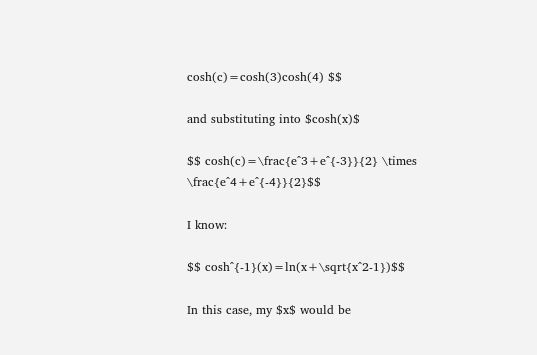cosh(c)=cosh(3)cosh(4) $$

and substituting into $cosh(x)$

$$ cosh(c)=\frac{e^3+e^{-3}}{2} \times \frac{e^4+e^{-4}}{2}$$

I know:

$$ cosh^{-1}(x)=ln(x+\sqrt{x^2-1})$$

In this case, my $x$ would be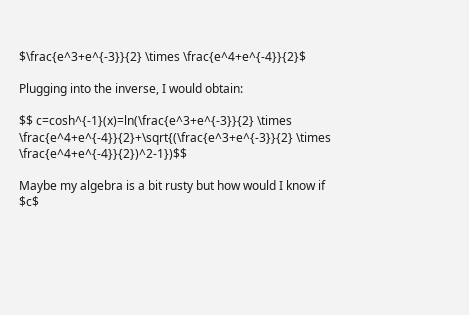$\frac{e^3+e^{-3}}{2} \times \frac{e^4+e^{-4}}{2}$

Plugging into the inverse, I would obtain:

$$ c=cosh^{-1}(x)=ln(\frac{e^3+e^{-3}}{2} \times \frac{e^4+e^{-4}}{2}+\sqrt{(\frac{e^3+e^{-3}}{2} \times \frac{e^4+e^{-4}}{2})^2-1})$$

Maybe my algebra is a bit rusty but how would I know if $c$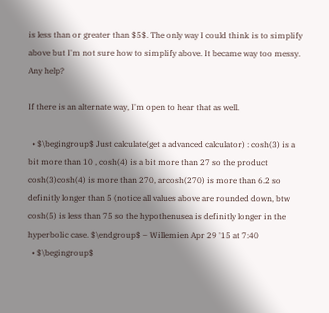is less than or greater than $5$. The only way I could think is to simplify above but I'm not sure how to simplify above. It became way too messy. Any help?

If there is an alternate way, I'm open to hear that as well.

  • $\begingroup$ Just calculate(get a advanced calculator) : cosh(3) is a bit more than 10 , cosh(4) is a bit more than 27 so the product cosh(3)cosh(4) is more than 270, arcosh(270) is more than 6.2 so definitly longer than 5 (notice all values above are rounded down, btw cosh(5) is less than 75 so the hypothenusea is definitly longer in the hyperbolic case. $\endgroup$ – Willemien Apr 29 '15 at 7:40
  • $\begingroup$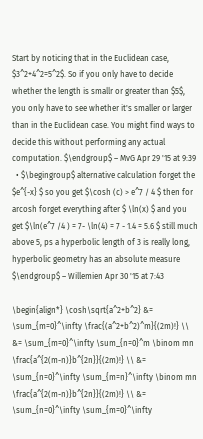Start by noticing that in the Euclidean case, $3^2+4^2=5^2$. So if you only have to decide whether the length is smallr or greater than $5$, you only have to see whether it's smaller or larger than in the Euclidean case. You might find ways to decide this without performing any actual computation. $\endgroup$ – MvG Apr 29 '15 at 9:39
  • $\begingroup$ alternative calculation forget the $e^{-x} $ so you get $\cosh (c) > e^7 / 4 $ then for arcosh forget everything after $ \ln(x) $ and you get $\ln(e^7 /4 ) = 7- \ln(4) = 7 - 1.4 = 5.6 $ still much above 5, ps a hyperbolic length of 3 is really long, hyperbolic geometry has an absolute measure $\endgroup$ – Willemien Apr 30 '15 at 7:43

\begin{align*} \cosh\sqrt{a^2+b^2} &= \sum_{m=0}^\infty \frac{(a^2+b^2)^m}{(2m)!} \\ &= \sum_{m=0}^\infty \sum_{n=0}^m \binom mn \frac{a^{2(m-n)}b^{2n}}{(2m)!} \\ &= \sum_{n=0}^\infty \sum_{m=n}^\infty \binom mn \frac{a^{2(m-n)}b^{2n}}{(2m)!} \\ &= \sum_{n=0}^\infty \sum_{m=0}^\infty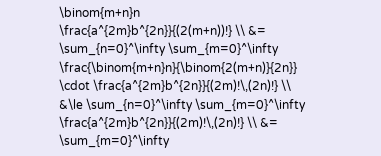\binom{m+n}n \frac{a^{2m}b^{2n}}{(2(m+n))!} \\ &= \sum_{n=0}^\infty \sum_{m=0}^\infty \frac{\binom{m+n}n}{\binom{2(m+n)}{2n}} \cdot \frac{a^{2m}b^{2n}}{(2m)!\,(2n)!} \\ &\le \sum_{n=0}^\infty \sum_{m=0}^\infty \frac{a^{2m}b^{2n}}{(2m)!\,(2n)!} \\ &= \sum_{m=0}^\infty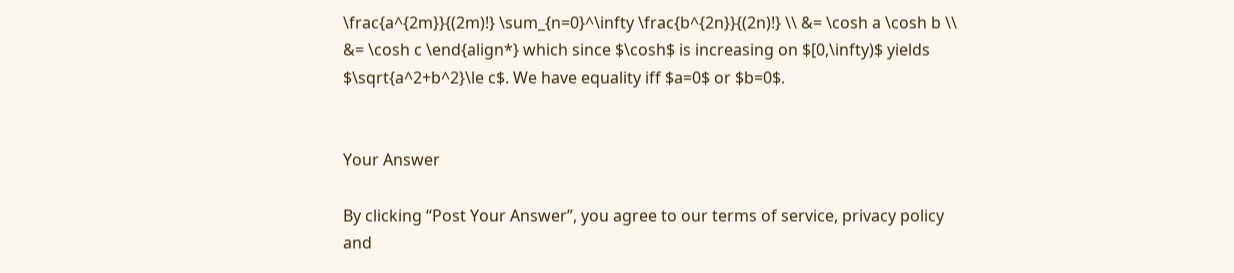\frac{a^{2m}}{(2m)!} \sum_{n=0}^\infty \frac{b^{2n}}{(2n)!} \\ &= \cosh a \cosh b \\ &= \cosh c \end{align*} which since $\cosh$ is increasing on $[0,\infty)$ yields $\sqrt{a^2+b^2}\le c$. We have equality iff $a=0$ or $b=0$.


Your Answer

By clicking “Post Your Answer”, you agree to our terms of service, privacy policy and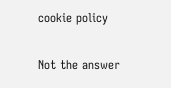cookie policy

Not the answer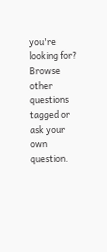you're looking for? Browse other questions tagged or ask your own question.